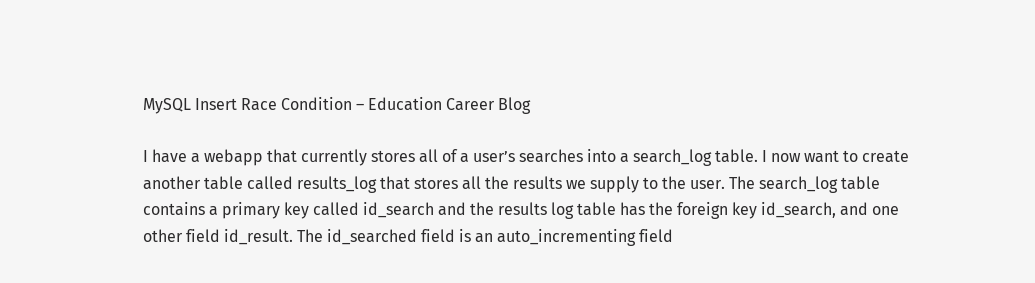MySQL Insert Race Condition – Education Career Blog

I have a webapp that currently stores all of a user’s searches into a search_log table. I now want to create another table called results_log that stores all the results we supply to the user. The search_log table contains a primary key called id_search and the results log table has the foreign key id_search, and one other field id_result. The id_searched field is an auto_incrementing field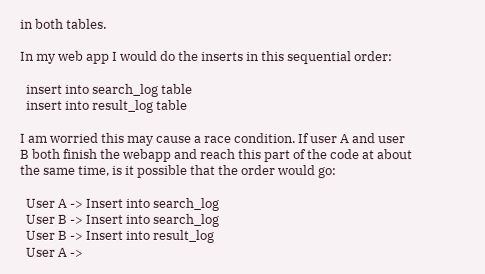in both tables.

In my web app I would do the inserts in this sequential order:

  insert into search_log table
  insert into result_log table

I am worried this may cause a race condition. If user A and user B both finish the webapp and reach this part of the code at about the same time, is it possible that the order would go:

  User A -> Insert into search_log
  User B -> Insert into search_log
  User B -> Insert into result_log
  User A ->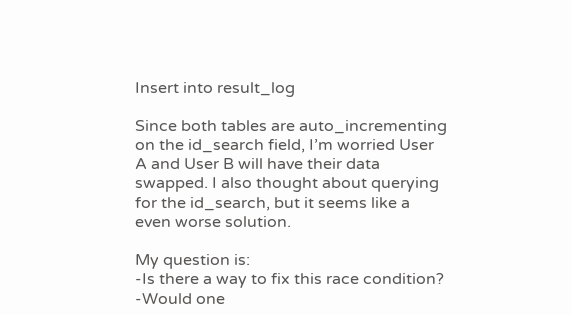Insert into result_log

Since both tables are auto_incrementing on the id_search field, I’m worried User A and User B will have their data swapped. I also thought about querying for the id_search, but it seems like a even worse solution.

My question is:
-Is there a way to fix this race condition?
-Would one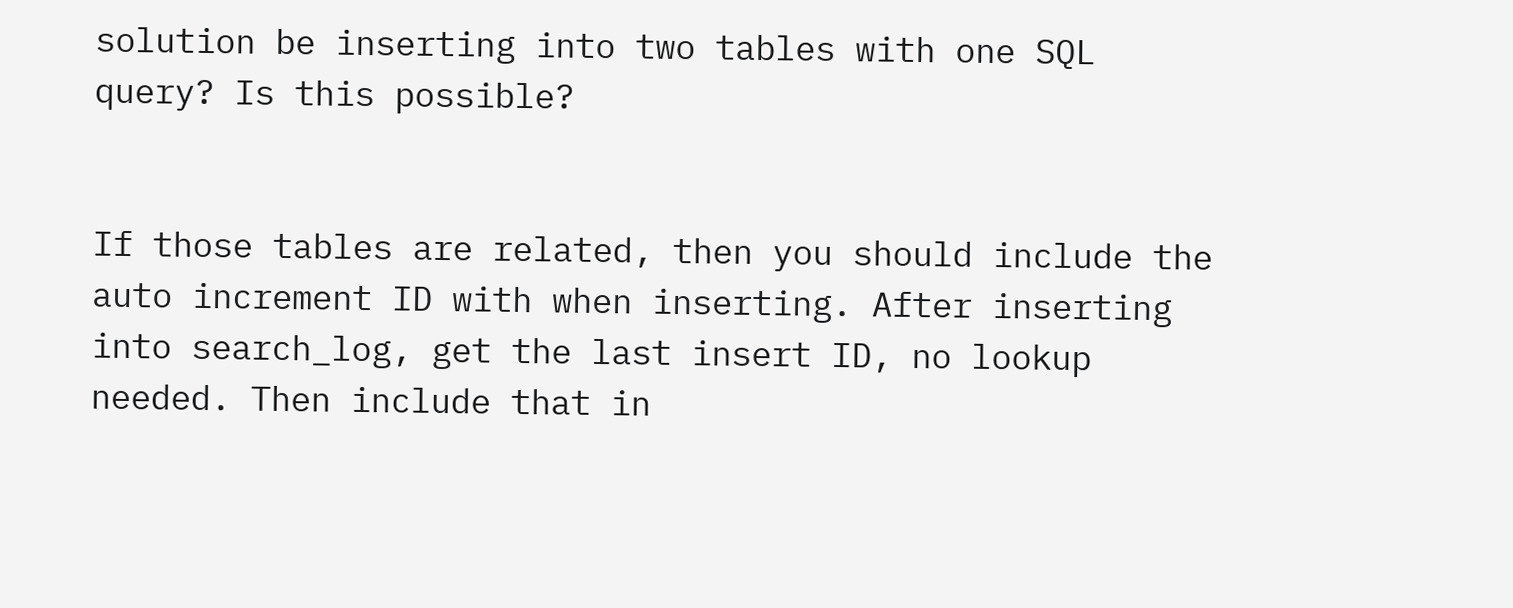solution be inserting into two tables with one SQL query? Is this possible?


If those tables are related, then you should include the auto increment ID with when inserting. After inserting into search_log, get the last insert ID, no lookup needed. Then include that in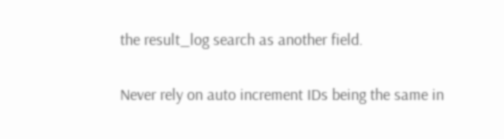the result_log search as another field.

Never rely on auto increment IDs being the same in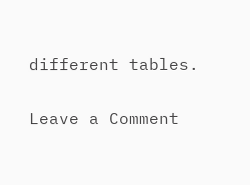different tables.

Leave a Comment